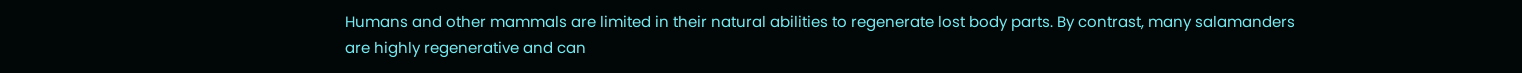Humans and other mammals are limited in their natural abilities to regenerate lost body parts. By contrast, many salamanders are highly regenerative and can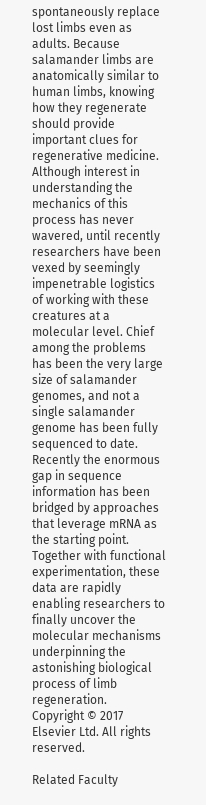spontaneously replace lost limbs even as adults. Because salamander limbs are anatomically similar to human limbs, knowing how they regenerate should provide important clues for regenerative medicine. Although interest in understanding the mechanics of this process has never wavered, until recently researchers have been vexed by seemingly impenetrable logistics of working with these creatures at a molecular level. Chief among the problems has been the very large size of salamander genomes, and not a single salamander genome has been fully sequenced to date. Recently the enormous gap in sequence information has been bridged by approaches that leverage mRNA as the starting point. Together with functional experimentation, these data are rapidly enabling researchers to finally uncover the molecular mechanisms underpinning the astonishing biological process of limb regeneration.
Copyright © 2017 Elsevier Ltd. All rights reserved.

Related Faculty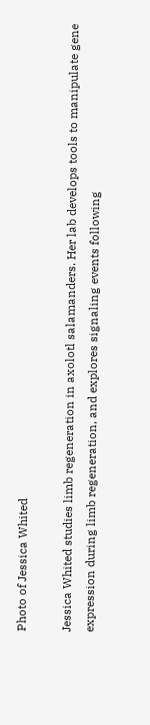Photo of Jessica Whited

Jessica Whited studies limb regeneration in axolotl salamanders. Her lab develops tools to manipulate gene expression during limb regeneration, and explores signaling events following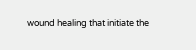wound healing that initiate the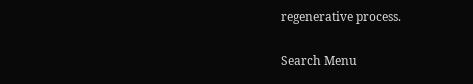regenerative process.

Search Menu